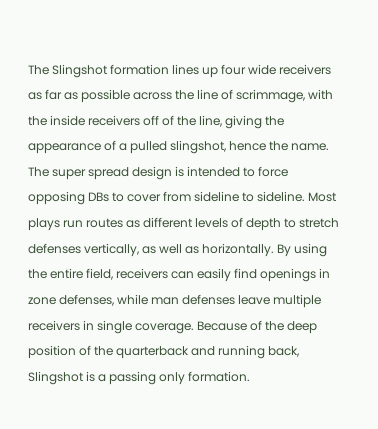The Slingshot formation lines up four wide receivers as far as possible across the line of scrimmage, with the inside receivers off of the line, giving the appearance of a pulled slingshot, hence the name. The super spread design is intended to force opposing DBs to cover from sideline to sideline. Most plays run routes as different levels of depth to stretch defenses vertically, as well as horizontally. By using the entire field, receivers can easily find openings in zone defenses, while man defenses leave multiple receivers in single coverage. Because of the deep position of the quarterback and running back, Slingshot is a passing only formation.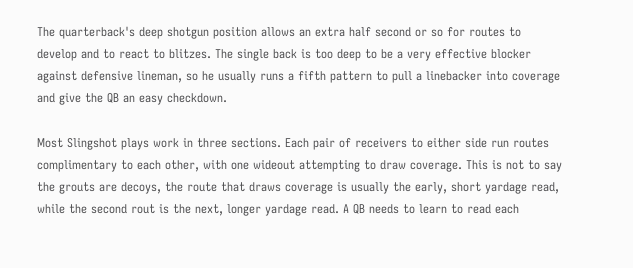The quarterback's deep shotgun position allows an extra half second or so for routes to develop and to react to blitzes. The single back is too deep to be a very effective blocker against defensive lineman, so he usually runs a fifth pattern to pull a linebacker into coverage and give the QB an easy checkdown.

Most Slingshot plays work in three sections. Each pair of receivers to either side run routes complimentary to each other, with one wideout attempting to draw coverage. This is not to say the grouts are decoys, the route that draws coverage is usually the early, short yardage read, while the second rout is the next, longer yardage read. A QB needs to learn to read each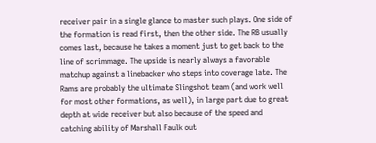receiver pair in a single glance to master such plays. One side of the formation is read first, then the other side. The RB usually comes last, because he takes a moment just to get back to the line of scrimmage. The upside is nearly always a favorable matchup against a linebacker who steps into coverage late. The Rams are probably the ultimate Slingshot team (and work well for most other formations, as well), in large part due to great depth at wide receiver but also because of the speed and catching ability of Marshall Faulk out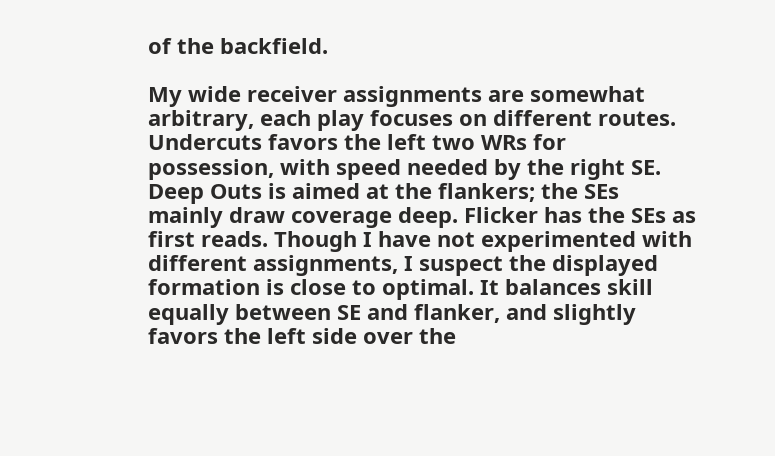of the backfield.

My wide receiver assignments are somewhat arbitrary, each play focuses on different routes. Undercuts favors the left two WRs for possession, with speed needed by the right SE. Deep Outs is aimed at the flankers; the SEs mainly draw coverage deep. Flicker has the SEs as first reads. Though I have not experimented with different assignments, I suspect the displayed formation is close to optimal. It balances skill equally between SE and flanker, and slightly favors the left side over the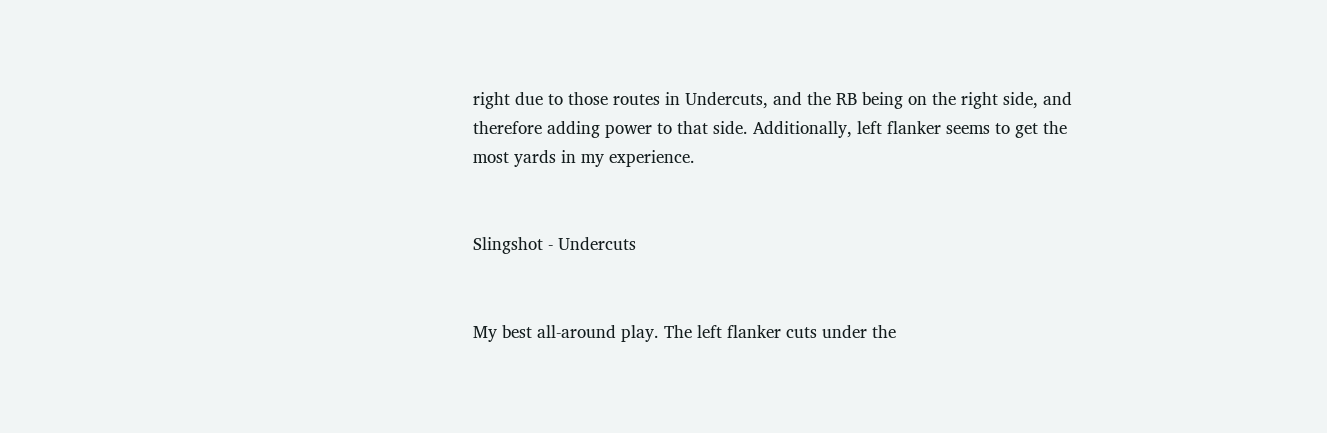right due to those routes in Undercuts, and the RB being on the right side, and therefore adding power to that side. Additionally, left flanker seems to get the most yards in my experience.


Slingshot - Undercuts


My best all-around play. The left flanker cuts under the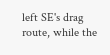left SE's drag route, while the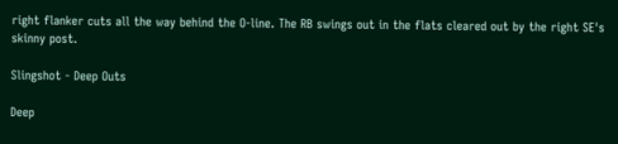right flanker cuts all the way behind the O-line. The RB swings out in the flats cleared out by the right SE's skinny post.

Slingshot - Deep Outs

Deep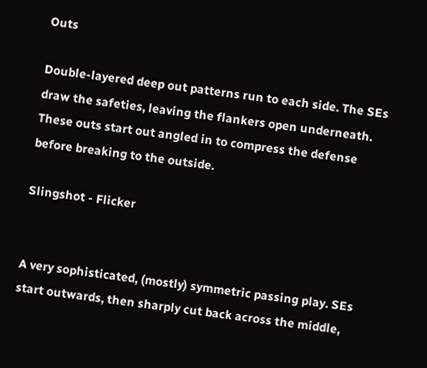Outs

Double-layered deep out patterns run to each side. The SEs draw the safeties, leaving the flankers open underneath. These outs start out angled in to compress the defense before breaking to the outside.

Slingshot - Flicker


A very sophisticated, (mostly) symmetric passing play. SEs start outwards, then sharply cut back across the middle,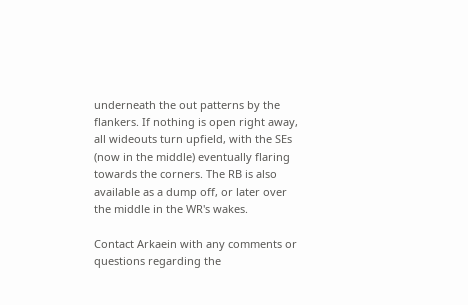underneath the out patterns by the flankers. If nothing is open right away, all wideouts turn upfield, with the SEs (now in the middle) eventually flaring towards the corners. The RB is also available as a dump off, or later over the middle in the WR's wakes.

Contact Arkaein with any comments or questions regarding the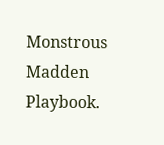Monstrous Madden Playbook.